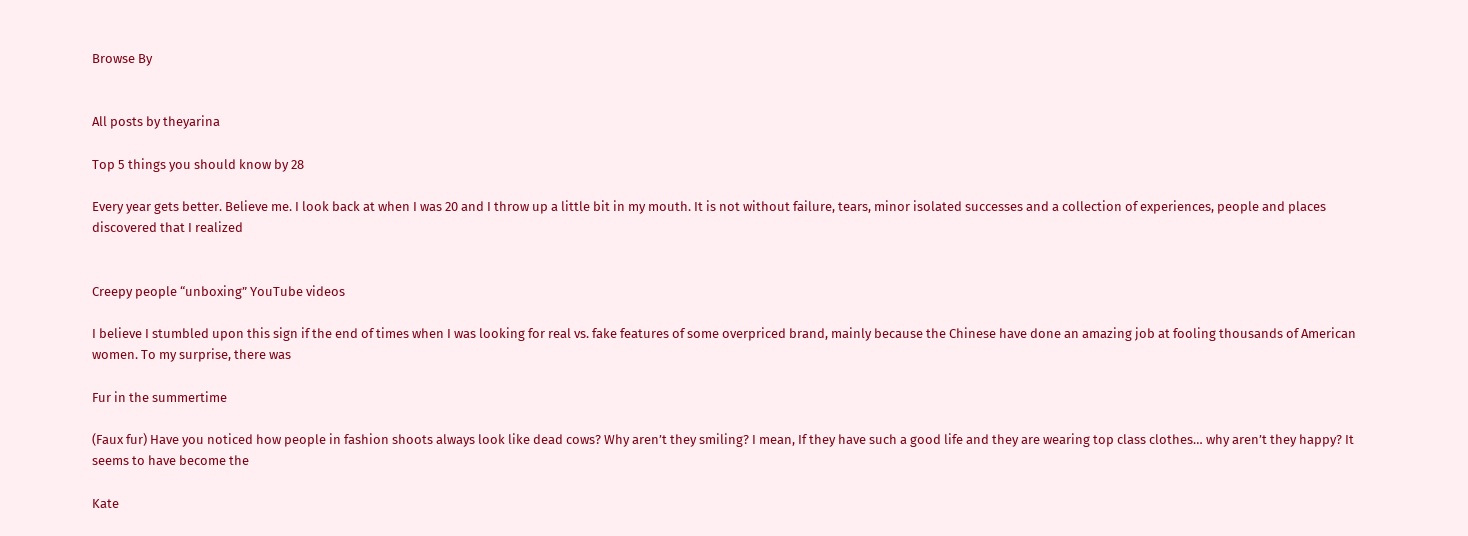Browse By


All posts by theyarina

Top 5 things you should know by 28

Every year gets better. Believe me. I look back at when I was 20 and I throw up a little bit in my mouth. It is not without failure, tears, minor isolated successes and a collection of experiences, people and places discovered that I realized


Creepy people “unboxing” YouTube videos

I believe I stumbled upon this sign if the end of times when I was looking for real vs. fake features of some overpriced brand, mainly because the Chinese have done an amazing job at fooling thousands of American women. To my surprise, there was

Fur in the summertime

(Faux fur) Have you noticed how people in fashion shoots always look like dead cows? Why aren’t they smiling? I mean, If they have such a good life and they are wearing top class clothes… why aren’t they happy? It seems to have become the

Kate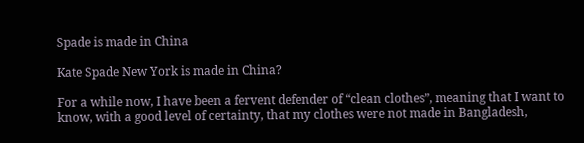Spade is made in China

Kate Spade New York is made in China?

For a while now, I have been a fervent defender of “clean clothes”, meaning that I want to know, with a good level of certainty, that my clothes were not made in Bangladesh,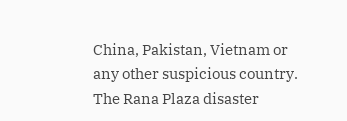China, Pakistan, Vietnam or any other suspicious country. The Rana Plaza disaster